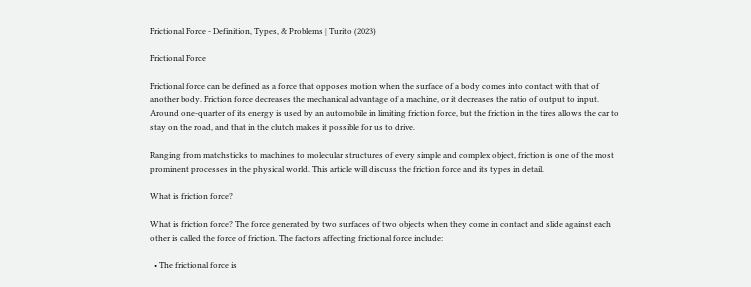Frictional Force - Definition, Types, & Problems | Turito (2023)

Frictional Force

Frictional force can be defined as a force that opposes motion when the surface of a body comes into contact with that of another body. Friction force decreases the mechanical advantage of a machine, or it decreases the ratio of output to input. Around one-quarter of its energy is used by an automobile in limiting friction force, but the friction in the tires allows the car to stay on the road, and that in the clutch makes it possible for us to drive.

Ranging from matchsticks to machines to molecular structures of every simple and complex object, friction is one of the most prominent processes in the physical world. This article will discuss the friction force and its types in detail.

What is friction force?

What is friction force? The force generated by two surfaces of two objects when they come in contact and slide against each other is called the force of friction. The factors affecting frictional force include:

  • The frictional force is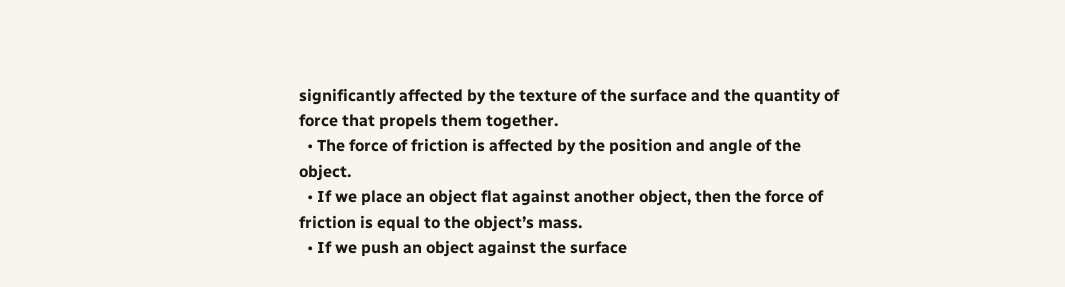significantly affected by the texture of the surface and the quantity of force that propels them together.
  • The force of friction is affected by the position and angle of the object.
  • If we place an object flat against another object, then the force of friction is equal to the object’s mass.
  • If we push an object against the surface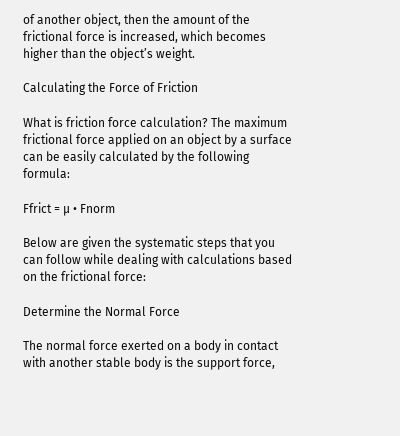of another object, then the amount of the frictional force is increased, which becomes higher than the object’s weight.

Calculating the Force of Friction

What is friction force calculation? The maximum frictional force applied on an object by a surface can be easily calculated by the following formula:

Ffrict = µ • Fnorm

Below are given the systematic steps that you can follow while dealing with calculations based on the frictional force:

Determine the Normal Force

The normal force exerted on a body in contact with another stable body is the support force,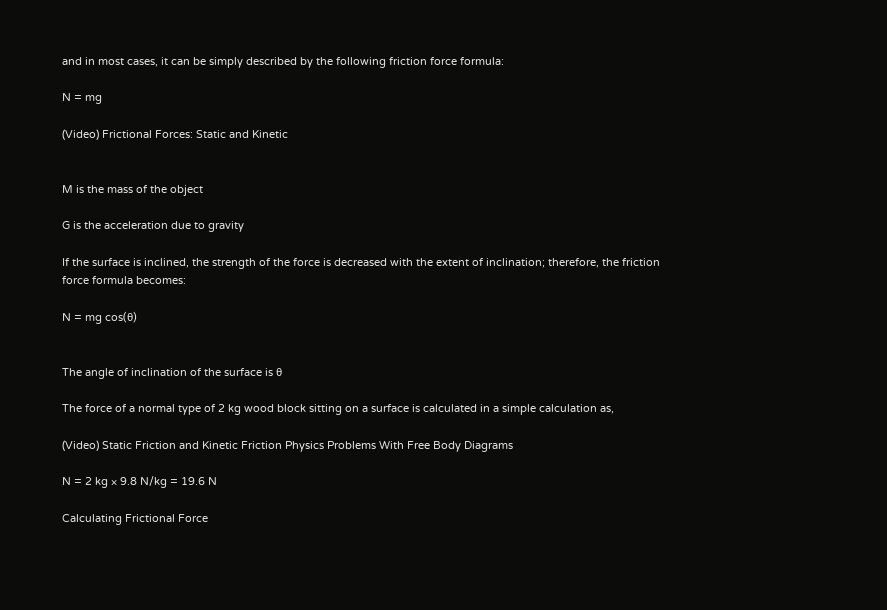and in most cases, it can be simply described by the following friction force formula:

N = mg

(Video) Frictional Forces: Static and Kinetic


M is the mass of the object

G is the acceleration due to gravity

If the surface is inclined, the strength of the force is decreased with the extent of inclination; therefore, the friction force formula becomes:

N = mg cos(θ)


The angle of inclination of the surface is θ

The force of a normal type of 2 kg wood block sitting on a surface is calculated in a simple calculation as,

(Video) Static Friction and Kinetic Friction Physics Problems With Free Body Diagrams

N = 2 kg × 9.8 N/kg = 19.6 N

Calculating Frictional Force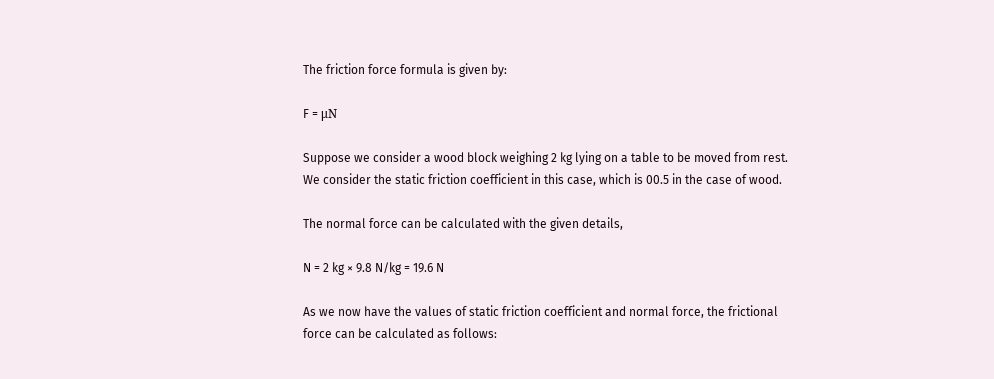The friction force formula is given by:

F = μN

Suppose we consider a wood block weighing 2 kg lying on a table to be moved from rest. We consider the static friction coefficient in this case, which is 00.5 in the case of wood.

The normal force can be calculated with the given details,

N = 2 kg × 9.8 N/kg = 19.6 N

As we now have the values of static friction coefficient and normal force, the frictional force can be calculated as follows: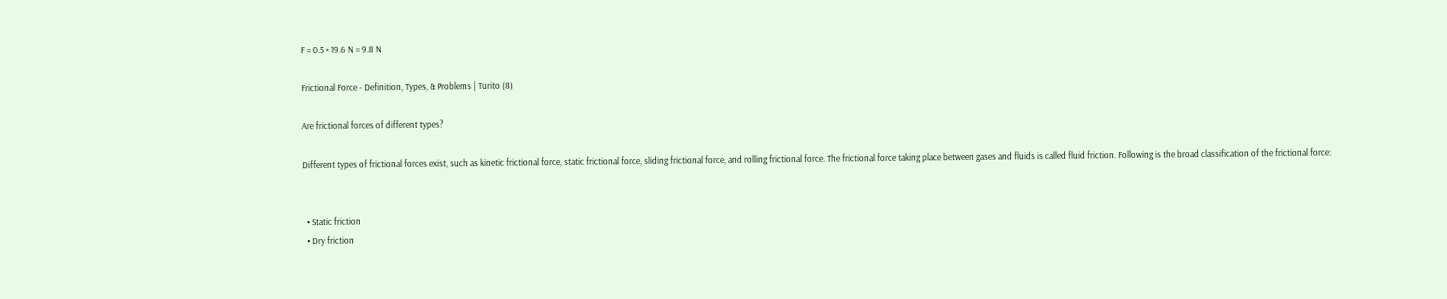F = 0.5 × 19.6 N = 9.8 N

Frictional Force - Definition, Types, & Problems | Turito (8)

Are frictional forces of different types?

Different types of frictional forces exist, such as kinetic frictional force, static frictional force, sliding frictional force, and rolling frictional force. The frictional force taking place between gases and fluids is called fluid friction. Following is the broad classification of the frictional force:


  • Static friction
  • Dry friction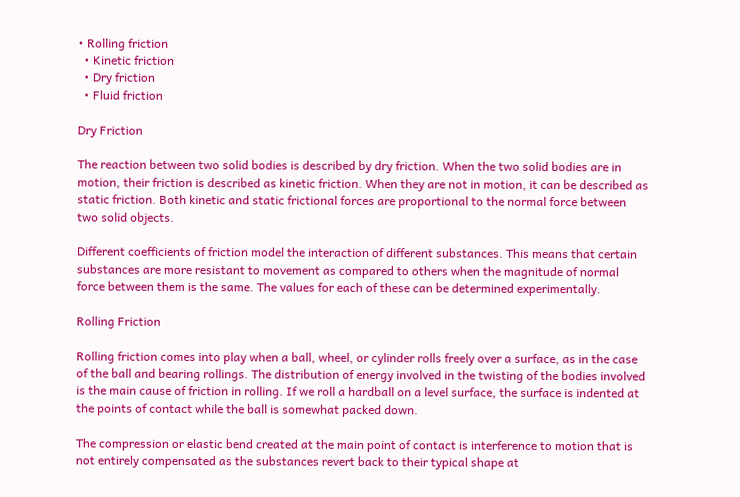• Rolling friction
  • Kinetic friction
  • Dry friction
  • Fluid friction

Dry Friction

The reaction between two solid bodies is described by dry friction. When the two solid bodies are in motion, their friction is described as kinetic friction. When they are not in motion, it can be described as static friction. Both kinetic and static frictional forces are proportional to the normal force between two solid objects.

Different coefficients of friction model the interaction of different substances. This means that certain substances are more resistant to movement as compared to others when the magnitude of normal force between them is the same. The values for each of these can be determined experimentally.

Rolling Friction

Rolling friction comes into play when a ball, wheel, or cylinder rolls freely over a surface, as in the case of the ball and bearing rollings. The distribution of energy involved in the twisting of the bodies involved is the main cause of friction in rolling. If we roll a hardball on a level surface, the surface is indented at the points of contact while the ball is somewhat packed down.

The compression or elastic bend created at the main point of contact is interference to motion that is not entirely compensated as the substances revert back to their typical shape at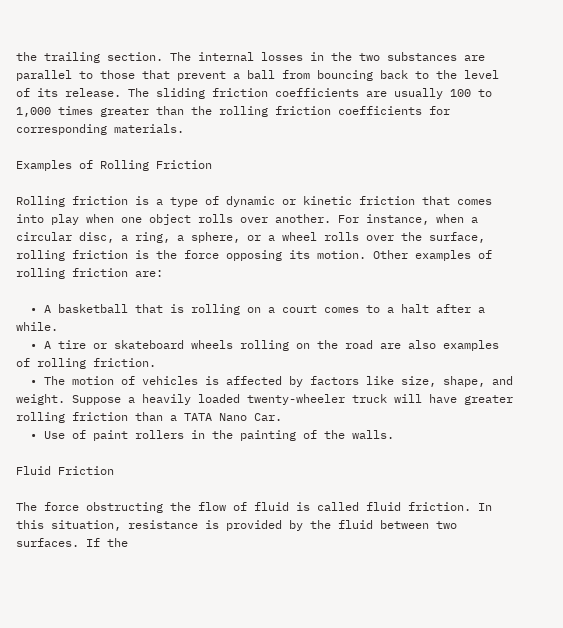the trailing section. The internal losses in the two substances are parallel to those that prevent a ball from bouncing back to the level of its release. The sliding friction coefficients are usually 100 to 1,000 times greater than the rolling friction coefficients for corresponding materials.

Examples of Rolling Friction

Rolling friction is a type of dynamic or kinetic friction that comes into play when one object rolls over another. For instance, when a circular disc, a ring, a sphere, or a wheel rolls over the surface, rolling friction is the force opposing its motion. Other examples of rolling friction are:

  • A basketball that is rolling on a court comes to a halt after a while.
  • A tire or skateboard wheels rolling on the road are also examples of rolling friction.
  • The motion of vehicles is affected by factors like size, shape, and weight. Suppose a heavily loaded twenty-wheeler truck will have greater rolling friction than a TATA Nano Car.
  • Use of paint rollers in the painting of the walls.

Fluid Friction

The force obstructing the flow of fluid is called fluid friction. In this situation, resistance is provided by the fluid between two surfaces. If the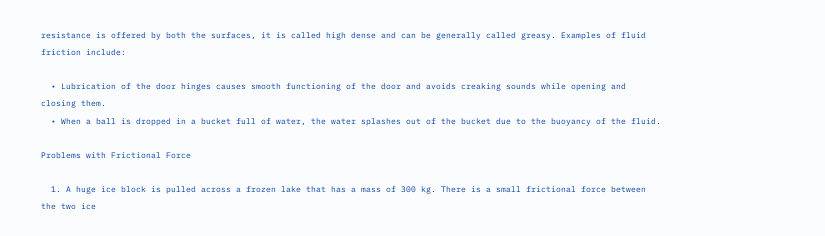resistance is offered by both the surfaces, it is called high dense and can be generally called greasy. Examples of fluid friction include:

  • Lubrication of the door hinges causes smooth functioning of the door and avoids creaking sounds while opening and closing them.
  • When a ball is dropped in a bucket full of water, the water splashes out of the bucket due to the buoyancy of the fluid.

Problems with Frictional Force

  1. A huge ice block is pulled across a frozen lake that has a mass of 300 kg. There is a small frictional force between the two ice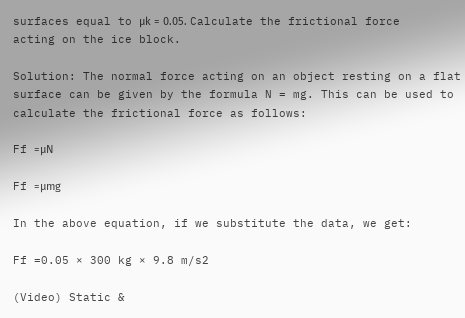surfaces equal to μk = 0.05. Calculate the frictional force acting on the ice block.

Solution: The normal force acting on an object resting on a flat surface can be given by the formula N = mg. This can be used to calculate the frictional force as follows:

Ff =μN

Ff =μmg

In the above equation, if we substitute the data, we get:

Ff =0.05 × 300 kg × 9.8 m/s2

(Video) Static &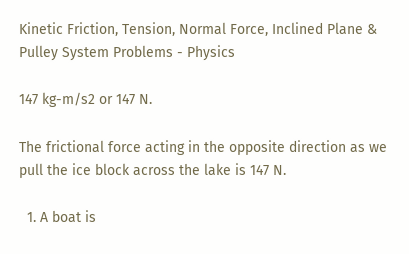Kinetic Friction, Tension, Normal Force, Inclined Plane & Pulley System Problems - Physics

147 kg-m/s2 or 147 N.

The frictional force acting in the opposite direction as we pull the ice block across the lake is 147 N.

  1. A boat is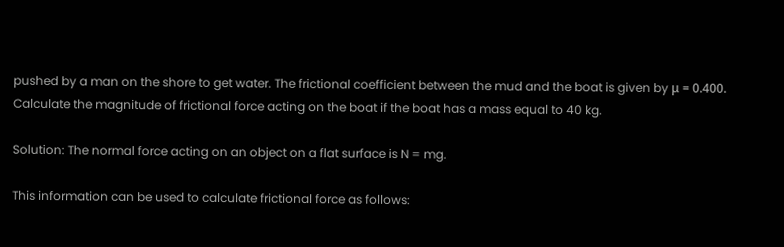pushed by a man on the shore to get water. The frictional coefficient between the mud and the boat is given by μ = 0.400. Calculate the magnitude of frictional force acting on the boat if the boat has a mass equal to 40 kg.

Solution: The normal force acting on an object on a flat surface is N = mg.

This information can be used to calculate frictional force as follows: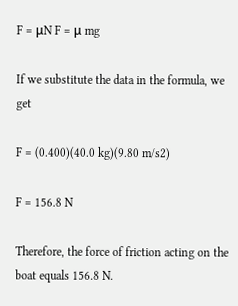F = μN F = μ mg

If we substitute the data in the formula, we get

F = (0.400)(40.0 kg)(9.80 m/s2)

F = 156.8 N

Therefore, the force of friction acting on the boat equals 156.8 N.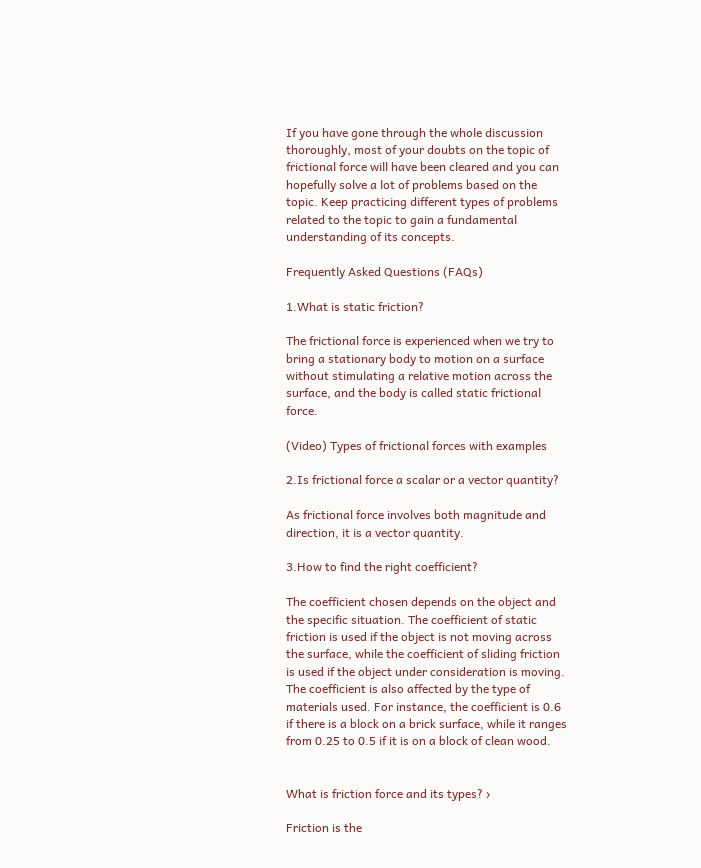If you have gone through the whole discussion thoroughly, most of your doubts on the topic of frictional force will have been cleared and you can hopefully solve a lot of problems based on the topic. Keep practicing different types of problems related to the topic to gain a fundamental understanding of its concepts.

Frequently Asked Questions (FAQs)

1.What is static friction?

The frictional force is experienced when we try to bring a stationary body to motion on a surface without stimulating a relative motion across the surface, and the body is called static frictional force.

(Video) Types of frictional forces with examples

2.Is frictional force a scalar or a vector quantity?

As frictional force involves both magnitude and direction, it is a vector quantity.

3.How to find the right coefficient?

The coefficient chosen depends on the object and the specific situation. The coefficient of static friction is used if the object is not moving across the surface, while the coefficient of sliding friction is used if the object under consideration is moving. The coefficient is also affected by the type of materials used. For instance, the coefficient is 0.6 if there is a block on a brick surface, while it ranges from 0.25 to 0.5 if it is on a block of clean wood.


What is friction force and its types? ›

Friction is the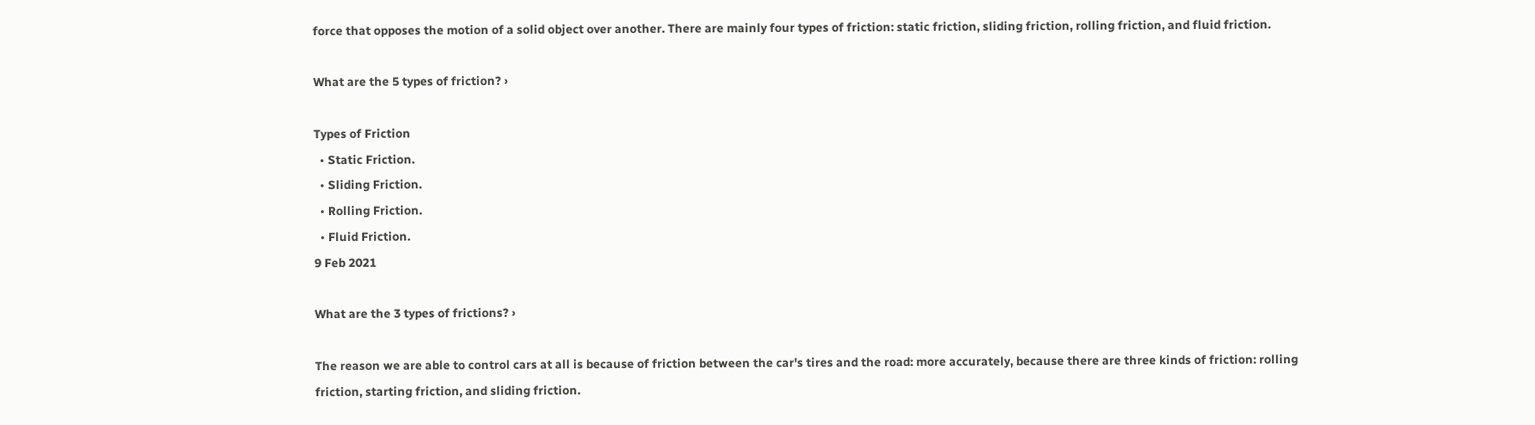force that opposes the motion of a solid object over another. There are mainly four types of friction: static friction, sliding friction, rolling friction, and fluid friction.

What are the 5 types of friction? ›

Types of Friction
  • Static Friction.
  • Sliding Friction.
  • Rolling Friction.
  • Fluid Friction.
9 Feb 2021

What are the 3 types of frictions? ›

The reason we are able to control cars at all is because of friction between the car's tires and the road: more accurately, because there are three kinds of friction: rolling friction, starting friction, and sliding friction.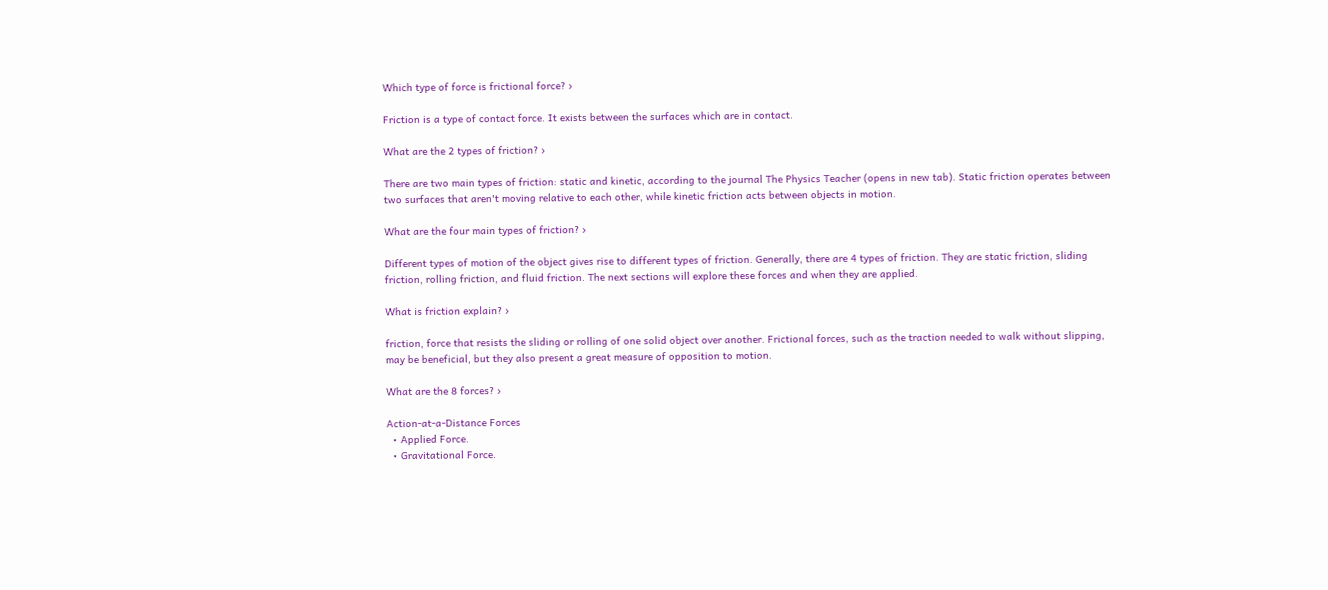Which type of force is frictional force? ›

Friction is a type of contact force. It exists between the surfaces which are in contact.

What are the 2 types of friction? ›

There are two main types of friction: static and kinetic, according to the journal The Physics Teacher (opens in new tab). Static friction operates between two surfaces that aren't moving relative to each other, while kinetic friction acts between objects in motion.

What are the four main types of friction? ›

Different types of motion of the object gives rise to different types of friction. Generally, there are 4 types of friction. They are static friction, sliding friction, rolling friction, and fluid friction. The next sections will explore these forces and when they are applied.

What is friction explain? ›

friction, force that resists the sliding or rolling of one solid object over another. Frictional forces, such as the traction needed to walk without slipping, may be beneficial, but they also present a great measure of opposition to motion.

What are the 8 forces? ›

Action-at-a-Distance Forces
  • Applied Force.
  • Gravitational Force.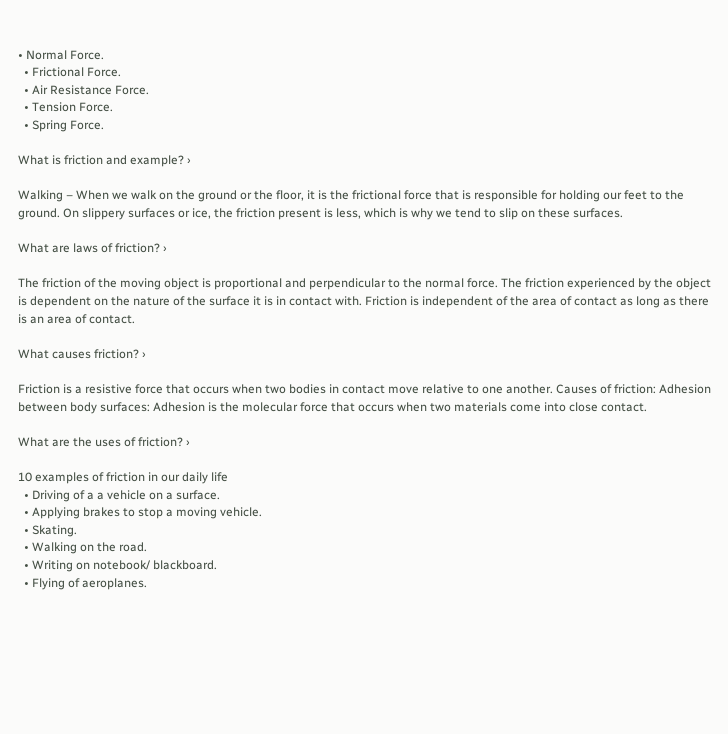• Normal Force.
  • Frictional Force.
  • Air Resistance Force.
  • Tension Force.
  • Spring Force.

What is friction and example? ›

Walking – When we walk on the ground or the floor, it is the frictional force that is responsible for holding our feet to the ground. On slippery surfaces or ice, the friction present is less, which is why we tend to slip on these surfaces.

What are laws of friction? ›

The friction of the moving object is proportional and perpendicular to the normal force. The friction experienced by the object is dependent on the nature of the surface it is in contact with. Friction is independent of the area of contact as long as there is an area of contact.

What causes friction? ›

Friction is a resistive force that occurs when two bodies in contact move relative to one another. Causes of friction: Adhesion between body surfaces: Adhesion is the molecular force that occurs when two materials come into close contact.

What are the uses of friction? ›

10 examples of friction in our daily life
  • Driving of a a vehicle on a surface.
  • Applying brakes to stop a moving vehicle.
  • Skating.
  • Walking on the road.
  • Writing on notebook/ blackboard.
  • Flying of aeroplanes.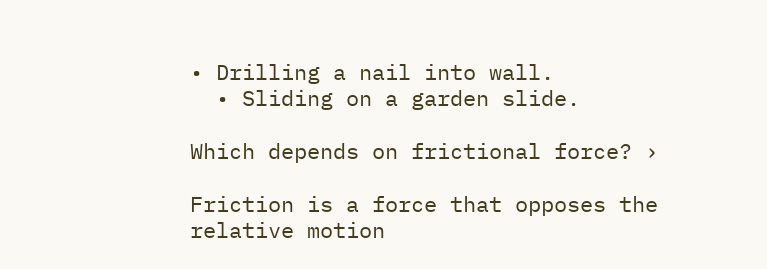• Drilling a nail into wall.
  • Sliding on a garden slide.

Which depends on frictional force? ›

Friction is a force that opposes the relative motion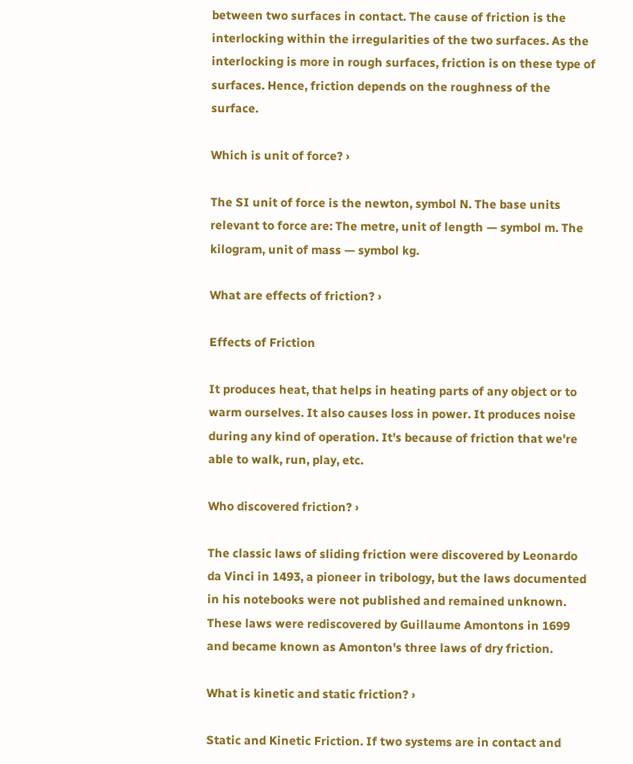between two surfaces in contact. The cause of friction is the interlocking within the irregularities of the two surfaces. As the interlocking is more in rough surfaces, friction is on these type of surfaces. Hence, friction depends on the roughness of the surface.

Which is unit of force? ›

The SI unit of force is the newton, symbol N. The base units relevant to force are: The metre, unit of length — symbol m. The kilogram, unit of mass — symbol kg.

What are effects of friction? ›

Effects of Friction

It produces heat, that helps in heating parts of any object or to warm ourselves. It also causes loss in power. It produces noise during any kind of operation. It's because of friction that we're able to walk, run, play, etc.

Who discovered friction? ›

The classic laws of sliding friction were discovered by Leonardo da Vinci in 1493, a pioneer in tribology, but the laws documented in his notebooks were not published and remained unknown. These laws were rediscovered by Guillaume Amontons in 1699 and became known as Amonton's three laws of dry friction.

What is kinetic and static friction? ›

Static and Kinetic Friction. If two systems are in contact and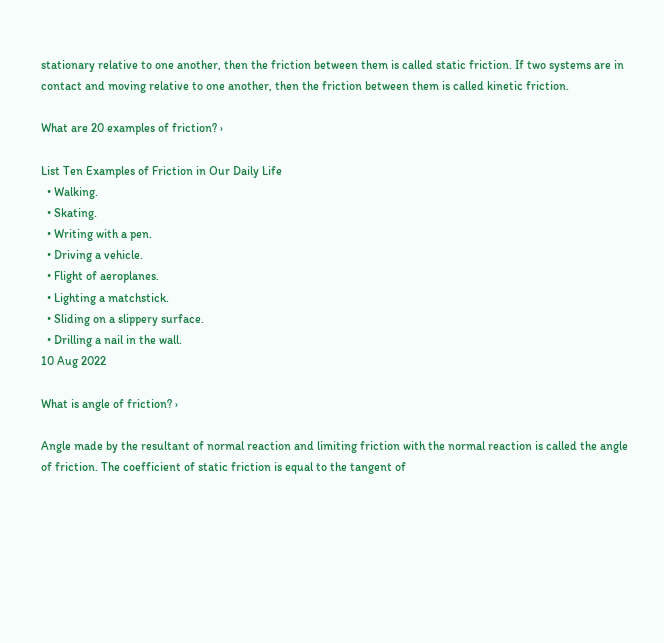stationary relative to one another, then the friction between them is called static friction. If two systems are in contact and moving relative to one another, then the friction between them is called kinetic friction.

What are 20 examples of friction? ›

List Ten Examples of Friction in Our Daily Life
  • Walking.
  • Skating.
  • Writing with a pen.
  • Driving a vehicle.
  • Flight of aeroplanes.
  • Lighting a matchstick.
  • Sliding on a slippery surface.
  • Drilling a nail in the wall.
10 Aug 2022

What is angle of friction? ›

Angle made by the resultant of normal reaction and limiting friction with the normal reaction is called the angle of friction. The coefficient of static friction is equal to the tangent of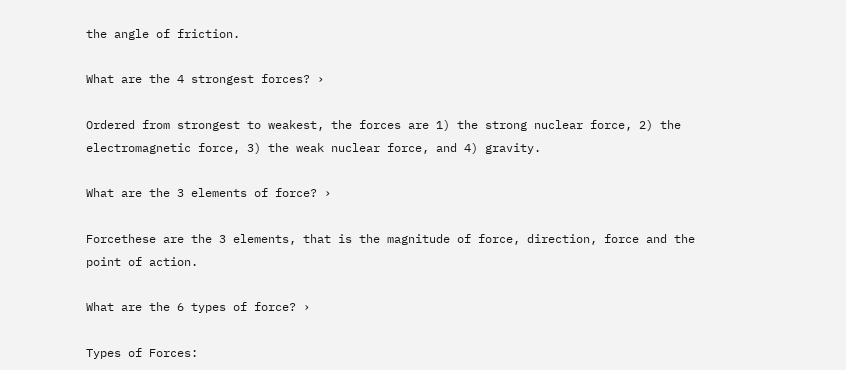the angle of friction.

What are the 4 strongest forces? ›

Ordered from strongest to weakest, the forces are 1) the strong nuclear force, 2) the electromagnetic force, 3) the weak nuclear force, and 4) gravity.

What are the 3 elements of force? ›

Forcethese are the 3 elements, that is the magnitude of force, direction, force and the point of action.

What are the 6 types of force? ›

Types of Forces: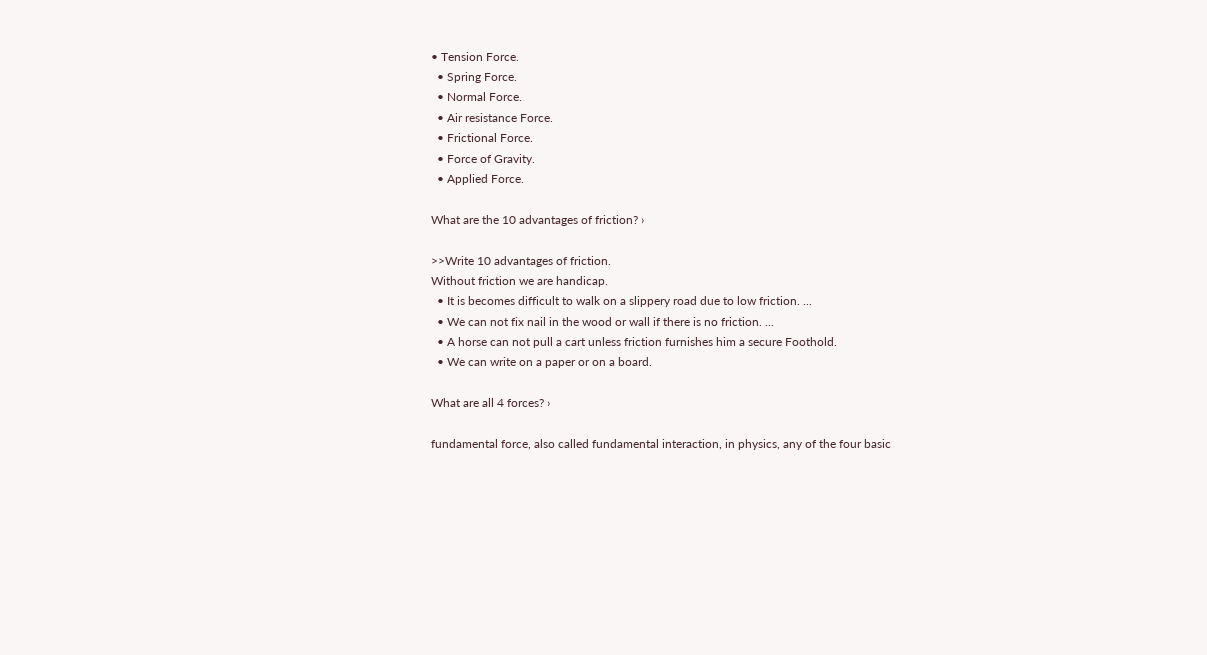• Tension Force.
  • Spring Force.
  • Normal Force.
  • Air resistance Force.
  • Frictional Force.
  • Force of Gravity.
  • Applied Force.

What are the 10 advantages of friction? ›

>>Write 10 advantages of friction.
Without friction we are handicap.
  • It is becomes difficult to walk on a slippery road due to low friction. ...
  • We can not fix nail in the wood or wall if there is no friction. ...
  • A horse can not pull a cart unless friction furnishes him a secure Foothold.
  • We can write on a paper or on a board.

What are all 4 forces? ›

fundamental force, also called fundamental interaction, in physics, any of the four basic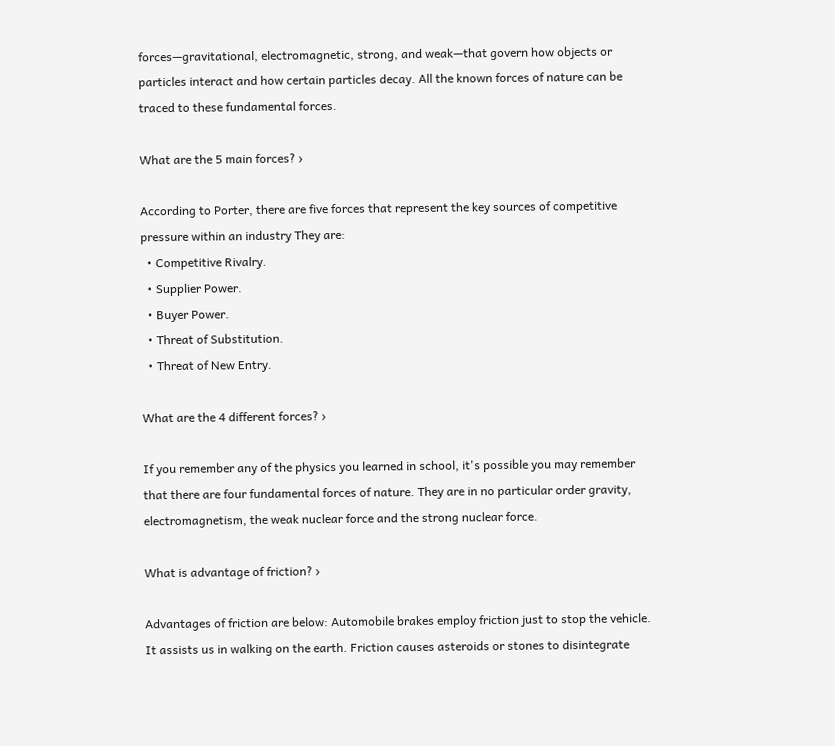forces—gravitational, electromagnetic, strong, and weak—that govern how objects or particles interact and how certain particles decay. All the known forces of nature can be traced to these fundamental forces.

What are the 5 main forces? ›

According to Porter, there are five forces that represent the key sources of competitive pressure within an industry They are:
  • Competitive Rivalry.
  • Supplier Power.
  • Buyer Power.
  • Threat of Substitution.
  • Threat of New Entry.

What are the 4 different forces? ›

If you remember any of the physics you learned in school, it's possible you may remember that there are four fundamental forces of nature. They are in no particular order gravity, electromagnetism, the weak nuclear force and the strong nuclear force.

What is advantage of friction? ›

Advantages of friction are below: Automobile brakes employ friction just to stop the vehicle. It assists us in walking on the earth. Friction causes asteroids or stones to disintegrate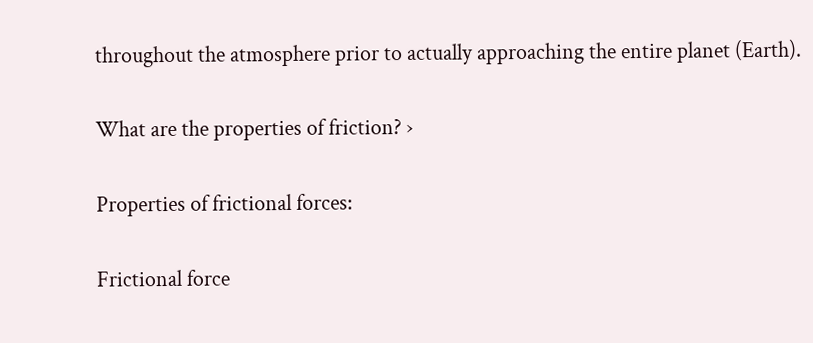throughout the atmosphere prior to actually approaching the entire planet (Earth).

What are the properties of friction? ›

Properties of frictional forces:

Frictional force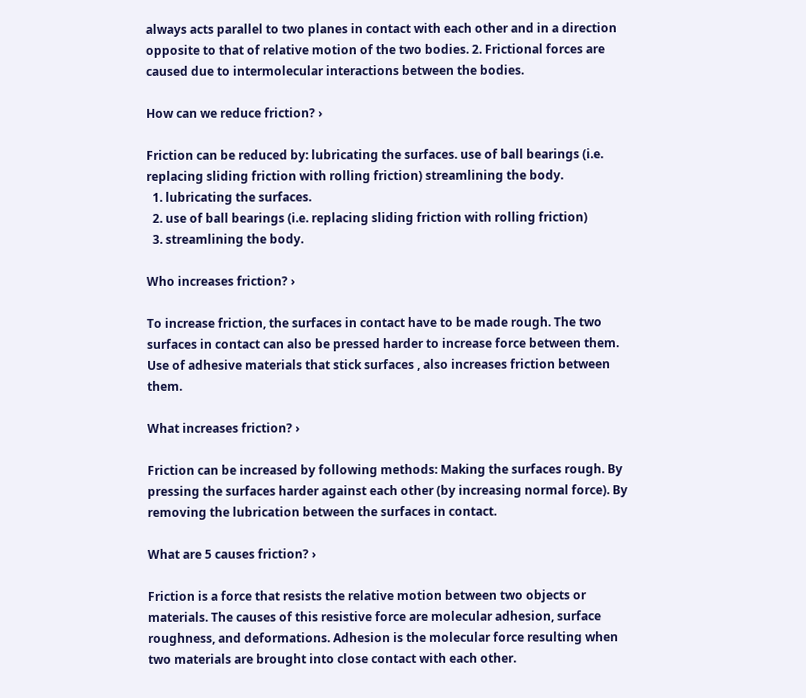always acts parallel to two planes in contact with each other and in a direction opposite to that of relative motion of the two bodies. 2. Frictional forces are caused due to intermolecular interactions between the bodies.

How can we reduce friction? ›

Friction can be reduced by: lubricating the surfaces. use of ball bearings (i.e. replacing sliding friction with rolling friction) streamlining the body.
  1. lubricating the surfaces.
  2. use of ball bearings (i.e. replacing sliding friction with rolling friction)
  3. streamlining the body.

Who increases friction? ›

To increase friction, the surfaces in contact have to be made rough. The two surfaces in contact can also be pressed harder to increase force between them. Use of adhesive materials that stick surfaces , also increases friction between them.

What increases friction? ›

Friction can be increased by following methods: Making the surfaces rough. By pressing the surfaces harder against each other (by increasing normal force). By removing the lubrication between the surfaces in contact.

What are 5 causes friction? ›

Friction is a force that resists the relative motion between two objects or materials. The causes of this resistive force are molecular adhesion, surface roughness, and deformations. Adhesion is the molecular force resulting when two materials are brought into close contact with each other.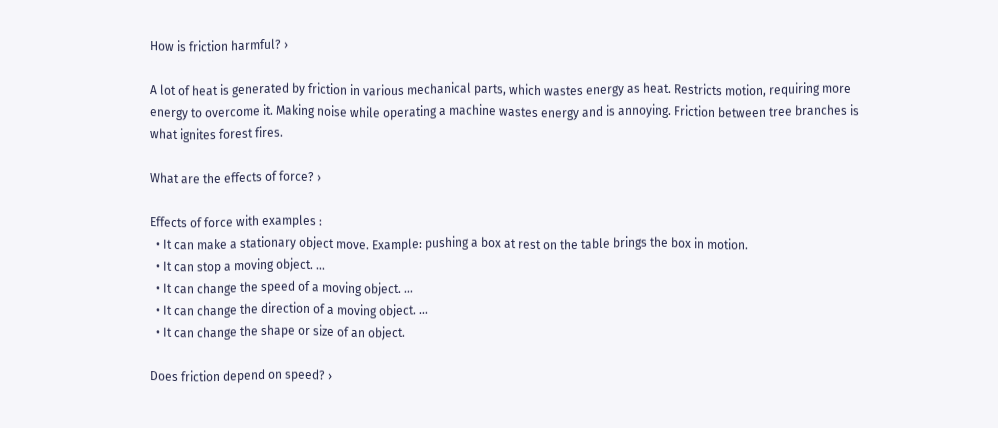How is friction harmful? ›

A lot of heat is generated by friction in various mechanical parts, which wastes energy as heat. Restricts motion, requiring more energy to overcome it. Making noise while operating a machine wastes energy and is annoying. Friction between tree branches is what ignites forest fires.

What are the effects of force? ›

Effects of force with examples :
  • It can make a stationary object move. Example: pushing a box at rest on the table brings the box in motion.
  • It can stop a moving object. ...
  • It can change the speed of a moving object. ...
  • It can change the direction of a moving object. ...
  • It can change the shape or size of an object.

Does friction depend on speed? ›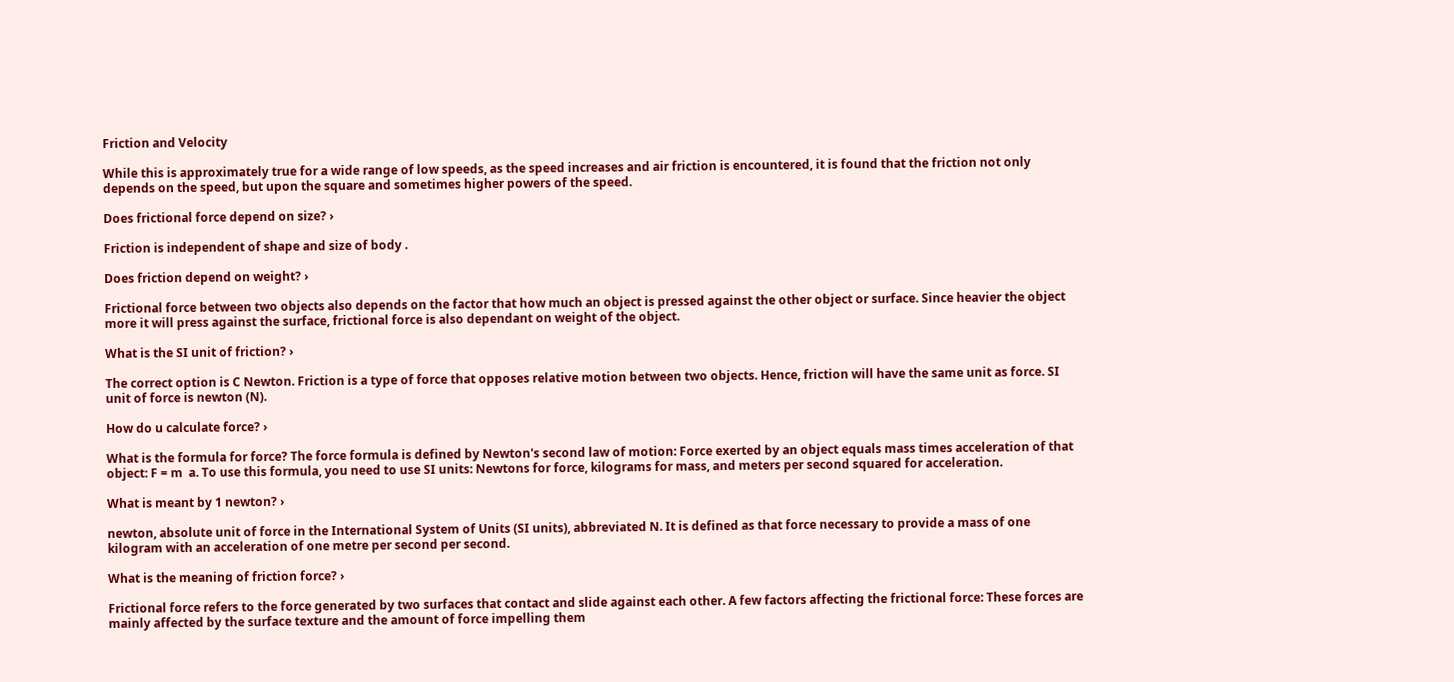Friction and Velocity

While this is approximately true for a wide range of low speeds, as the speed increases and air friction is encountered, it is found that the friction not only depends on the speed, but upon the square and sometimes higher powers of the speed.

Does frictional force depend on size? ›

Friction is independent of shape and size of body .

Does friction depend on weight? ›

Frictional force between two objects also depends on the factor that how much an object is pressed against the other object or surface. Since heavier the object more it will press against the surface, frictional force is also dependant on weight of the object.

What is the SI unit of friction? ›

The correct option is C Newton. Friction is a type of force that opposes relative motion between two objects. Hence, friction will have the same unit as force. SI unit of force is newton (N).

How do u calculate force? ›

What is the formula for force? The force formula is defined by Newton's second law of motion: Force exerted by an object equals mass times acceleration of that object: F = m  a. To use this formula, you need to use SI units: Newtons for force, kilograms for mass, and meters per second squared for acceleration.

What is meant by 1 newton? ›

newton, absolute unit of force in the International System of Units (SI units), abbreviated N. It is defined as that force necessary to provide a mass of one kilogram with an acceleration of one metre per second per second.

What is the meaning of friction force? ›

Frictional force refers to the force generated by two surfaces that contact and slide against each other. A few factors affecting the frictional force: These forces are mainly affected by the surface texture and the amount of force impelling them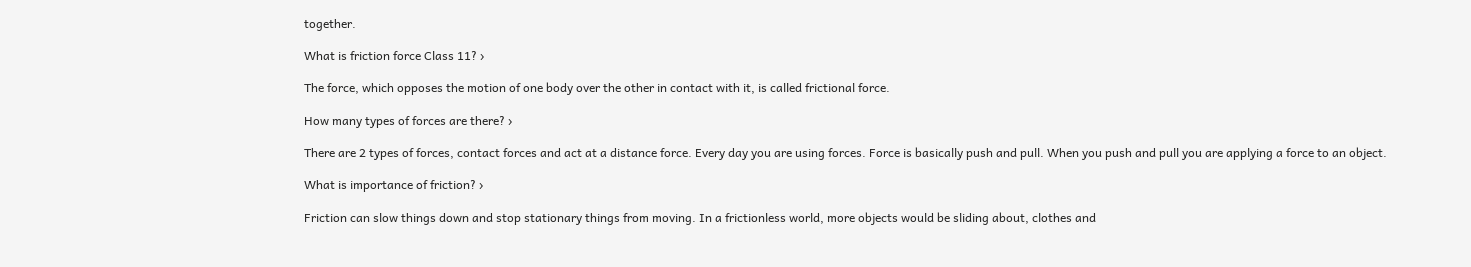together.

What is friction force Class 11? ›

The force, which opposes the motion of one body over the other in contact with it, is called frictional force.

How many types of forces are there? ›

There are 2 types of forces, contact forces and act at a distance force. Every day you are using forces. Force is basically push and pull. When you push and pull you are applying a force to an object.

What is importance of friction? ›

Friction can slow things down and stop stationary things from moving. In a frictionless world, more objects would be sliding about, clothes and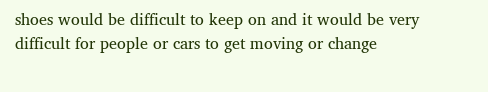shoes would be difficult to keep on and it would be very difficult for people or cars to get moving or change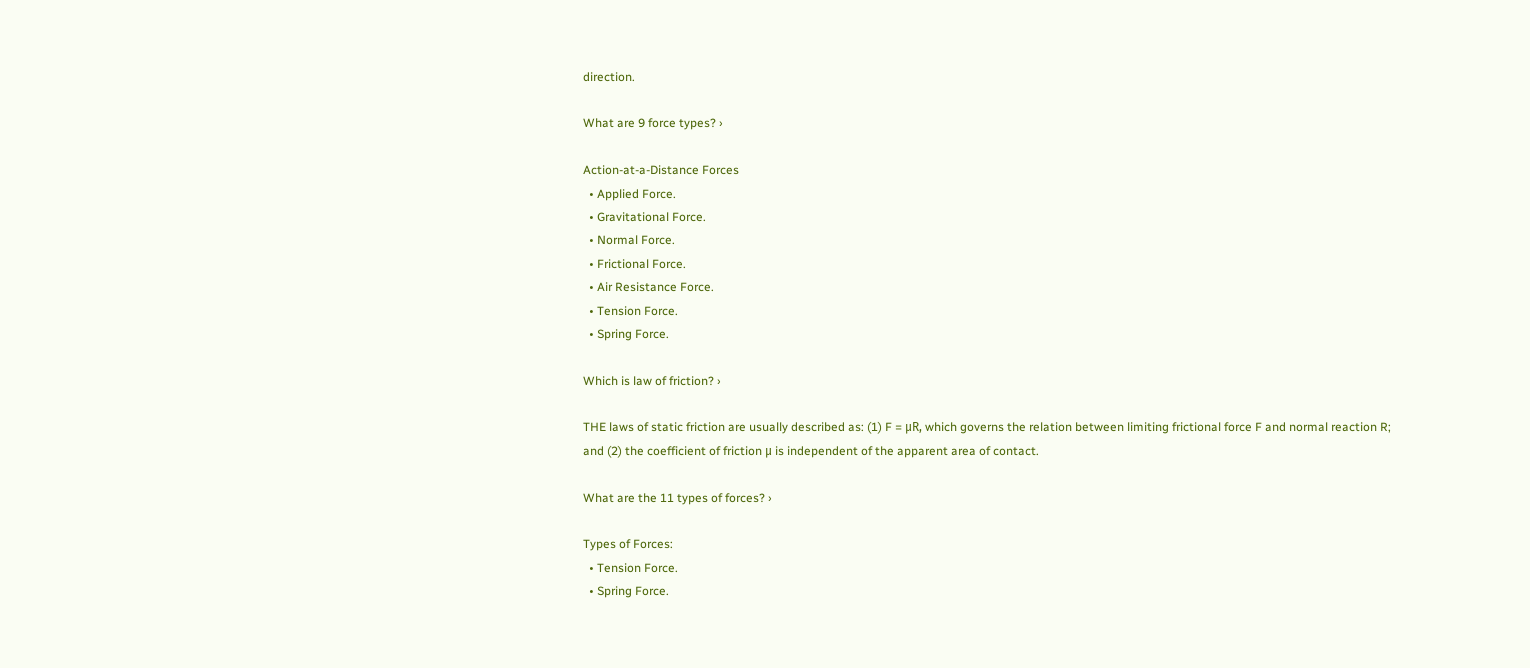direction.

What are 9 force types? ›

Action-at-a-Distance Forces
  • Applied Force.
  • Gravitational Force.
  • Normal Force.
  • Frictional Force.
  • Air Resistance Force.
  • Tension Force.
  • Spring Force.

Which is law of friction? ›

THE laws of static friction are usually described as: (1) F = μR, which governs the relation between limiting frictional force F and normal reaction R; and (2) the coefficient of friction μ is independent of the apparent area of contact.

What are the 11 types of forces? ›

Types of Forces:
  • Tension Force.
  • Spring Force.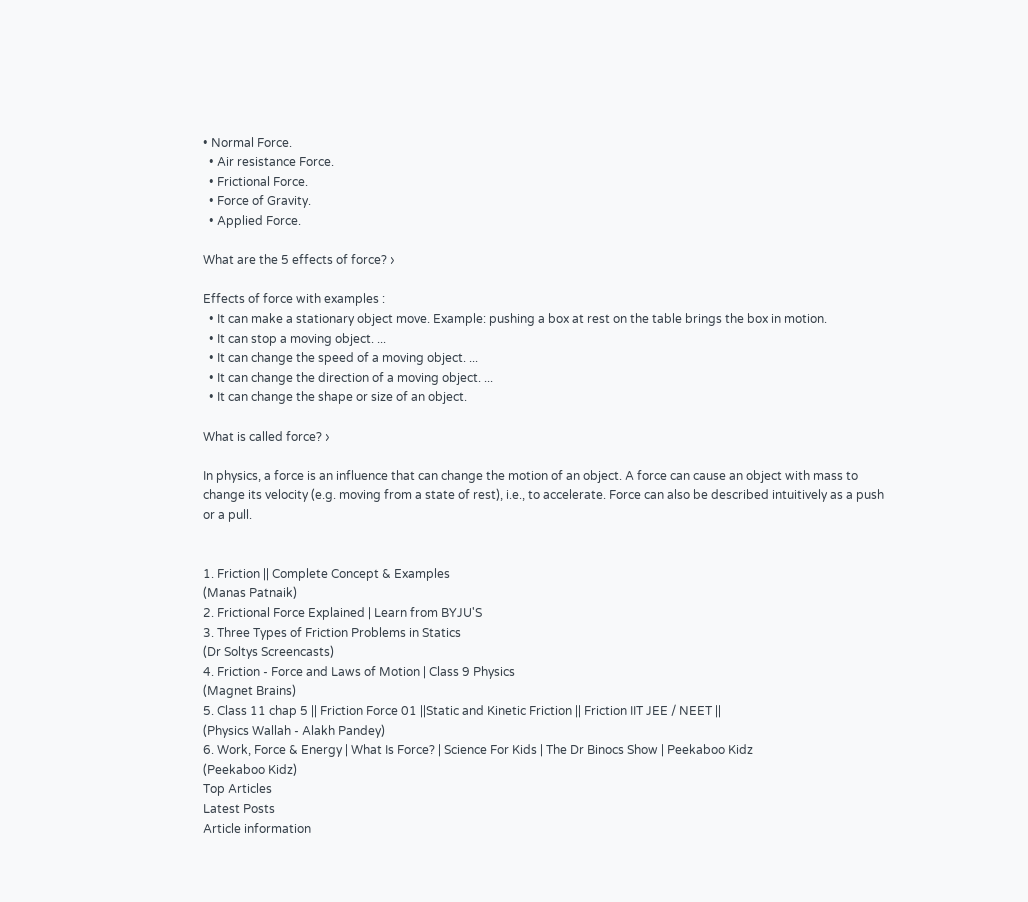• Normal Force.
  • Air resistance Force.
  • Frictional Force.
  • Force of Gravity.
  • Applied Force.

What are the 5 effects of force? ›

Effects of force with examples :
  • It can make a stationary object move. Example: pushing a box at rest on the table brings the box in motion.
  • It can stop a moving object. ...
  • It can change the speed of a moving object. ...
  • It can change the direction of a moving object. ...
  • It can change the shape or size of an object.

What is called force? ›

In physics, a force is an influence that can change the motion of an object. A force can cause an object with mass to change its velocity (e.g. moving from a state of rest), i.e., to accelerate. Force can also be described intuitively as a push or a pull.


1. Friction || Complete Concept & Examples
(Manas Patnaik)
2. Frictional Force Explained | Learn from BYJU'S
3. Three Types of Friction Problems in Statics
(Dr Soltys Screencasts)
4. Friction - Force and Laws of Motion | Class 9 Physics
(Magnet Brains)
5. Class 11 chap 5 || Friction Force 01 ||Static and Kinetic Friction || Friction IIT JEE / NEET ||
(Physics Wallah - Alakh Pandey)
6. Work, Force & Energy | What Is Force? | Science For Kids | The Dr Binocs Show | Peekaboo Kidz
(Peekaboo Kidz)
Top Articles
Latest Posts
Article information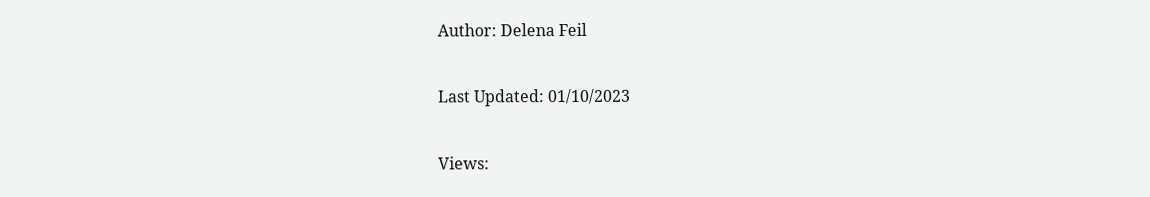Author: Delena Feil

Last Updated: 01/10/2023

Views: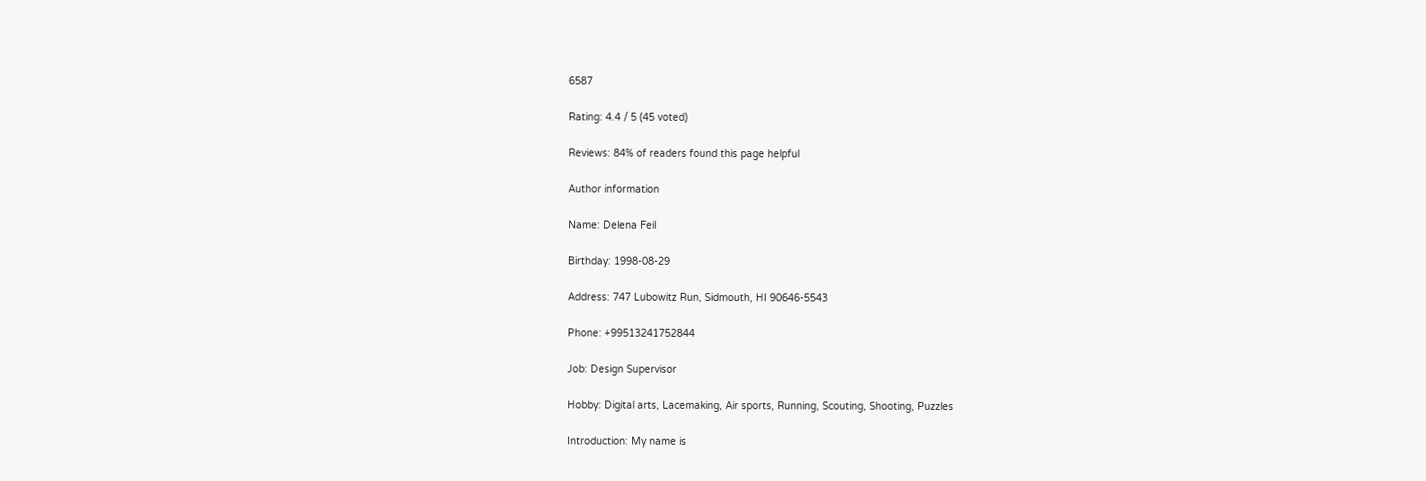6587

Rating: 4.4 / 5 (45 voted)

Reviews: 84% of readers found this page helpful

Author information

Name: Delena Feil

Birthday: 1998-08-29

Address: 747 Lubowitz Run, Sidmouth, HI 90646-5543

Phone: +99513241752844

Job: Design Supervisor

Hobby: Digital arts, Lacemaking, Air sports, Running, Scouting, Shooting, Puzzles

Introduction: My name is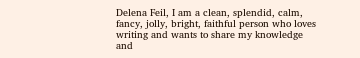Delena Feil, I am a clean, splendid, calm, fancy, jolly, bright, faithful person who loves writing and wants to share my knowledge and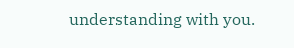understanding with you.